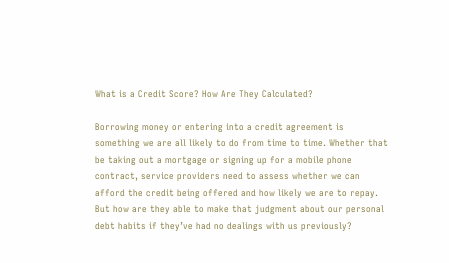What is a Credit Score? How Are They Calculated?

Borrowing money or entering into a credit agreement is something we are all likely to do from time to time. Whether that be taking out a mortgage or signing up for a mobile phone contract, service providers need to assess whether we can afford the credit being offered and how likely we are to repay. But how are they able to make that judgment about our personal debt habits if they’ve had no dealings with us previously?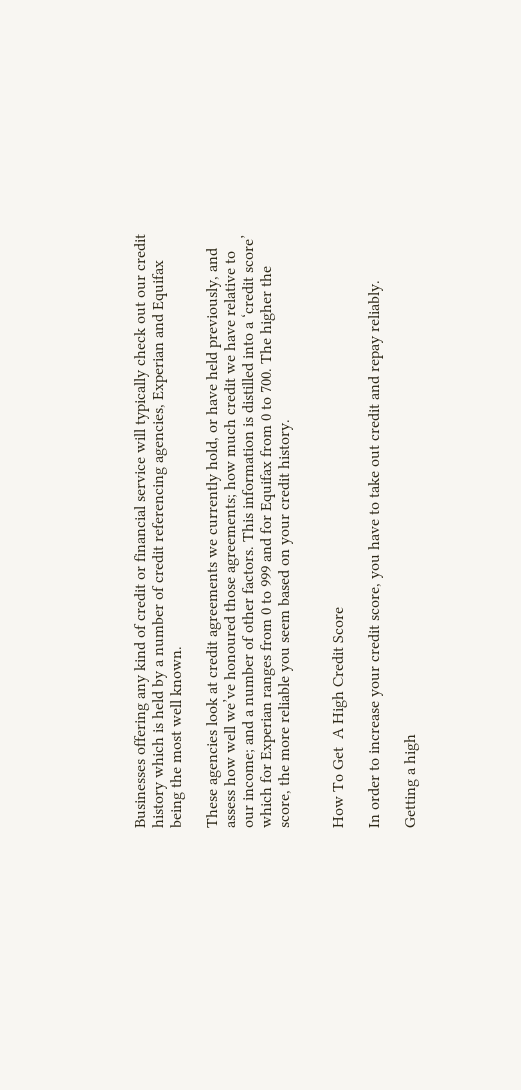Businesses offering any kind of credit or financial service will typically check out our credit history which is held by a number of credit referencing agencies, Experian and Equifax being the most well known.

These agencies look at credit agreements we currently hold, or have held previously, and assess how well we’ve honoured those agreements; how much credit we have relative to our income; and a number of other factors. This information is distilled into a ‘credit score’ which for Experian ranges from 0 to 999 and for Equifax from 0 to 700. The higher the score, the more reliable you seem based on your credit history.


How To Get  A High Credit Score

In order to increase your credit score, you have to take out credit and repay reliably.

Getting a high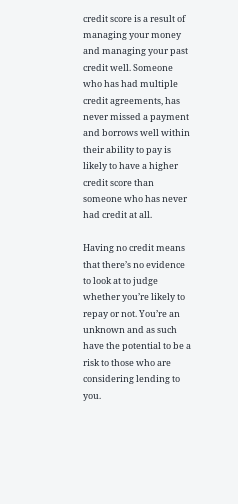credit score is a result of managing your money and managing your past credit well. Someone who has had multiple credit agreements, has never missed a payment and borrows well within their ability to pay is likely to have a higher credit score than someone who has never had credit at all.

Having no credit means that there’s no evidence to look at to judge whether you’re likely to repay or not. You’re an unknown and as such have the potential to be a risk to those who are considering lending to you.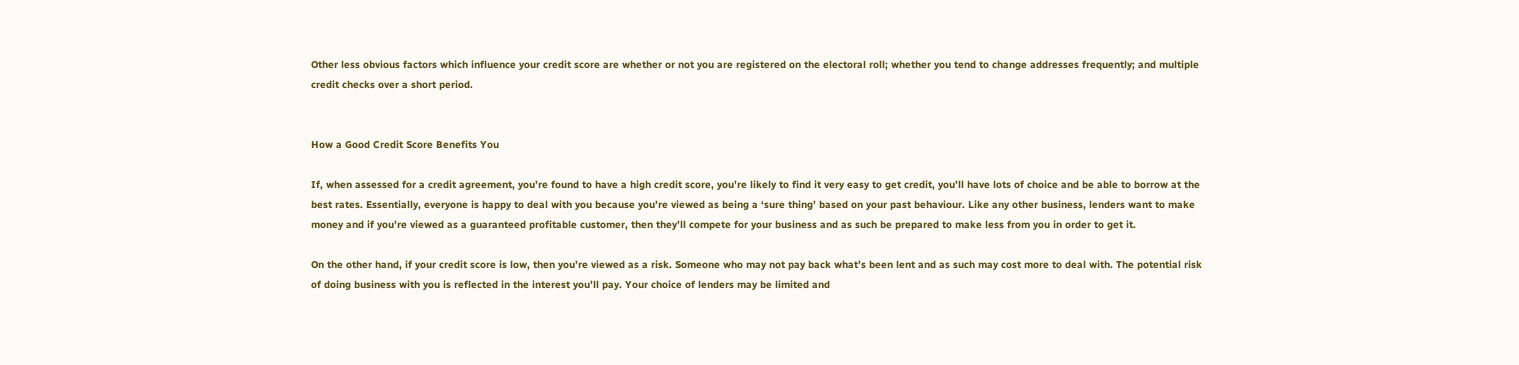Other less obvious factors which influence your credit score are whether or not you are registered on the electoral roll; whether you tend to change addresses frequently; and multiple credit checks over a short period.


How a Good Credit Score Benefits You

If, when assessed for a credit agreement, you’re found to have a high credit score, you’re likely to find it very easy to get credit, you’ll have lots of choice and be able to borrow at the best rates. Essentially, everyone is happy to deal with you because you’re viewed as being a ‘sure thing’ based on your past behaviour. Like any other business, lenders want to make money and if you’re viewed as a guaranteed profitable customer, then they’ll compete for your business and as such be prepared to make less from you in order to get it.

On the other hand, if your credit score is low, then you’re viewed as a risk. Someone who may not pay back what’s been lent and as such may cost more to deal with. The potential risk of doing business with you is reflected in the interest you’ll pay. Your choice of lenders may be limited and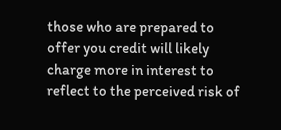those who are prepared to offer you credit will likely charge more in interest to reflect to the perceived risk of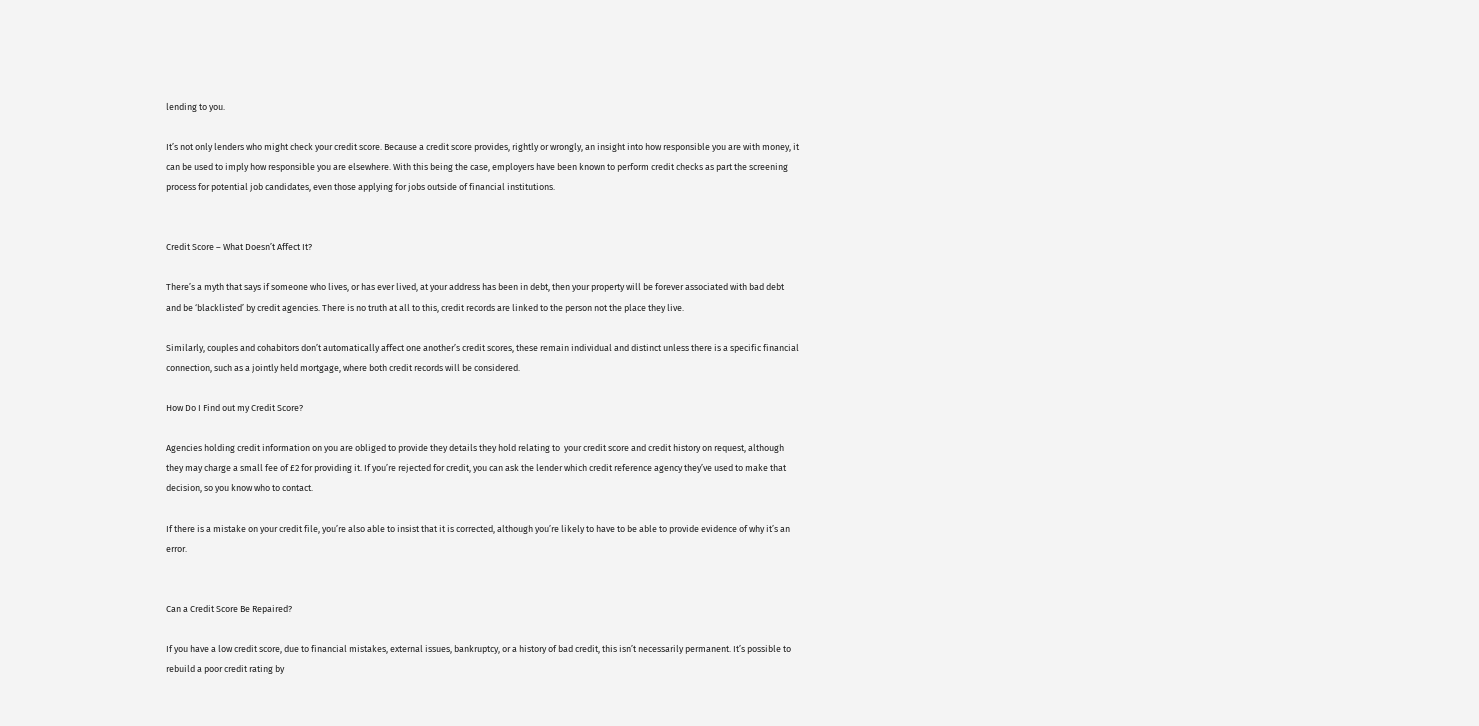lending to you.

It’s not only lenders who might check your credit score. Because a credit score provides, rightly or wrongly, an insight into how responsible you are with money, it can be used to imply how responsible you are elsewhere. With this being the case, employers have been known to perform credit checks as part the screening process for potential job candidates, even those applying for jobs outside of financial institutions.


Credit Score – What Doesn’t Affect It?

There’s a myth that says if someone who lives, or has ever lived, at your address has been in debt, then your property will be forever associated with bad debt and be ‘blacklisted’ by credit agencies. There is no truth at all to this, credit records are linked to the person not the place they live.

Similarly, couples and cohabitors don’t automatically affect one another’s credit scores, these remain individual and distinct unless there is a specific financial connection, such as a jointly held mortgage, where both credit records will be considered.

How Do I Find out my Credit Score?

Agencies holding credit information on you are obliged to provide they details they hold relating to  your credit score and credit history on request, although they may charge a small fee of £2 for providing it. If you’re rejected for credit, you can ask the lender which credit reference agency they’ve used to make that decision, so you know who to contact.

If there is a mistake on your credit file, you’re also able to insist that it is corrected, although you’re likely to have to be able to provide evidence of why it’s an error.


Can a Credit Score Be Repaired?

If you have a low credit score, due to financial mistakes, external issues, bankruptcy, or a history of bad credit, this isn’t necessarily permanent. It’s possible to rebuild a poor credit rating by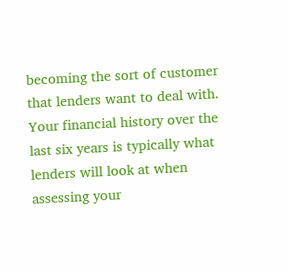becoming the sort of customer that lenders want to deal with. Your financial history over the last six years is typically what lenders will look at when assessing your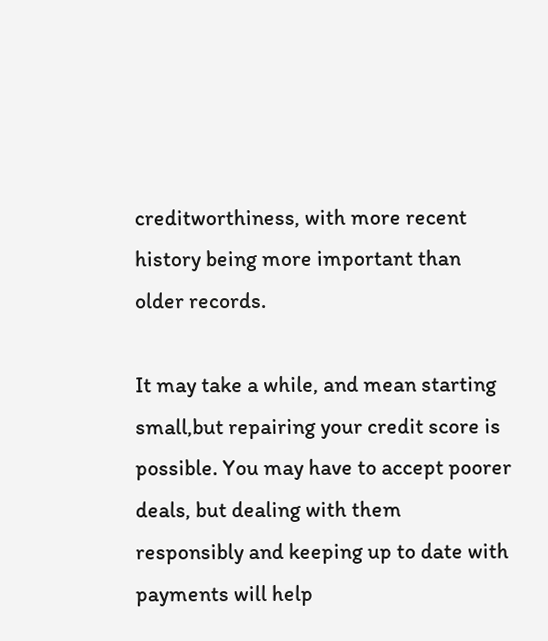creditworthiness, with more recent history being more important than older records.

It may take a while, and mean starting small,but repairing your credit score is possible. You may have to accept poorer deals, but dealing with them responsibly and keeping up to date with payments will help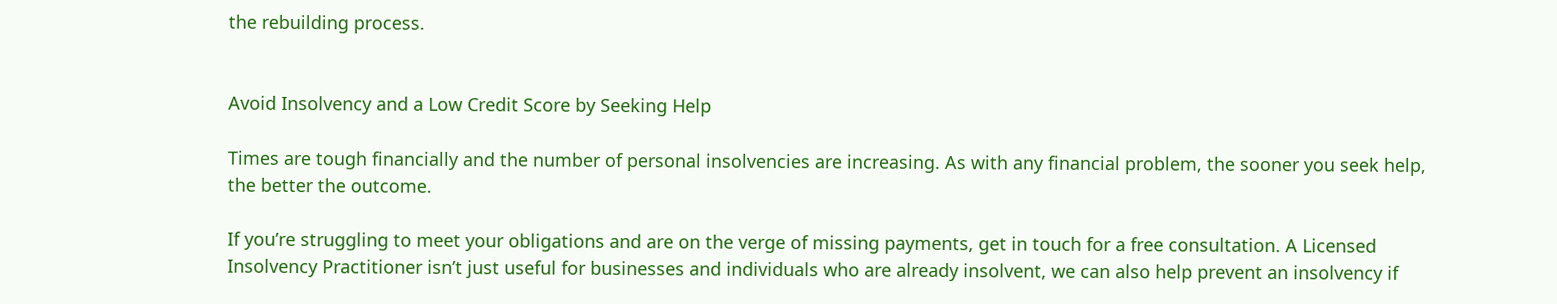the rebuilding process.


Avoid Insolvency and a Low Credit Score by Seeking Help

Times are tough financially and the number of personal insolvencies are increasing. As with any financial problem, the sooner you seek help, the better the outcome.

If you’re struggling to meet your obligations and are on the verge of missing payments, get in touch for a free consultation. A Licensed Insolvency Practitioner isn’t just useful for businesses and individuals who are already insolvent, we can also help prevent an insolvency if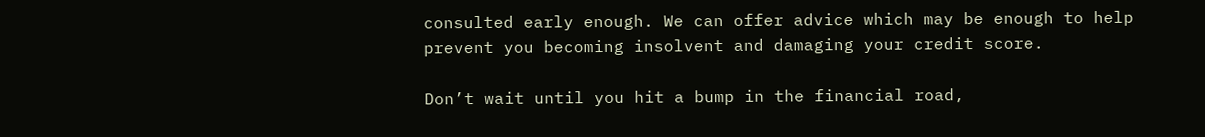consulted early enough. We can offer advice which may be enough to help prevent you becoming insolvent and damaging your credit score.

Don’t wait until you hit a bump in the financial road,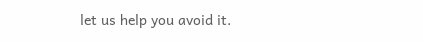let us help you avoid it.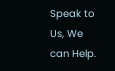Speak to Us, We can Help.